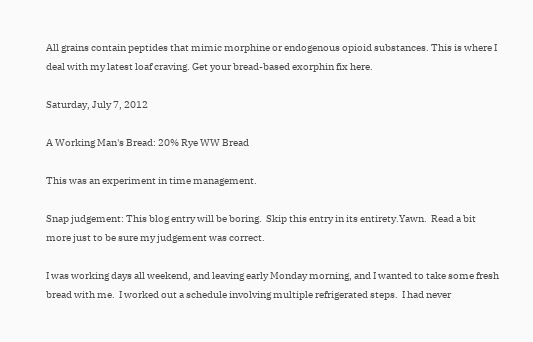All grains contain peptides that mimic morphine or endogenous opioid substances. This is where I deal with my latest loaf craving. Get your bread-based exorphin fix here.

Saturday, July 7, 2012

A Working Man's Bread: 20% Rye WW Bread

This was an experiment in time management.

Snap judgement: This blog entry will be boring.  Skip this entry in its entirety.Yawn.  Read a bit more just to be sure my judgement was correct.

I was working days all weekend, and leaving early Monday morning, and I wanted to take some fresh bread with me.  I worked out a schedule involving multiple refrigerated steps.  I had never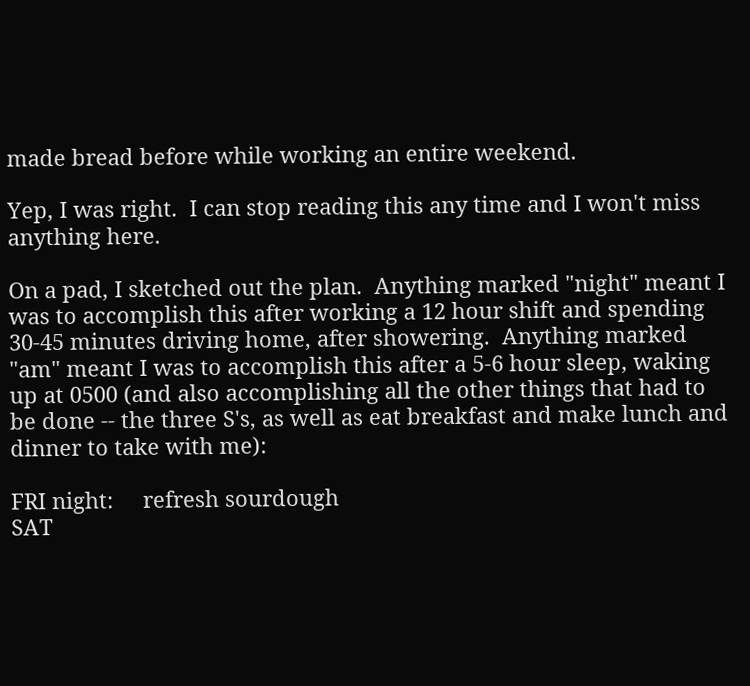made bread before while working an entire weekend.

Yep, I was right.  I can stop reading this any time and I won't miss anything here.

On a pad, I sketched out the plan.  Anything marked "night" meant I was to accomplish this after working a 12 hour shift and spending 30-45 minutes driving home, after showering.  Anything marked "am" meant I was to accomplish this after a 5-6 hour sleep, waking up at 0500 (and also accomplishing all the other things that had to be done -- the three S's, as well as eat breakfast and make lunch and dinner to take with me):

FRI night:     refresh sourdough
SAT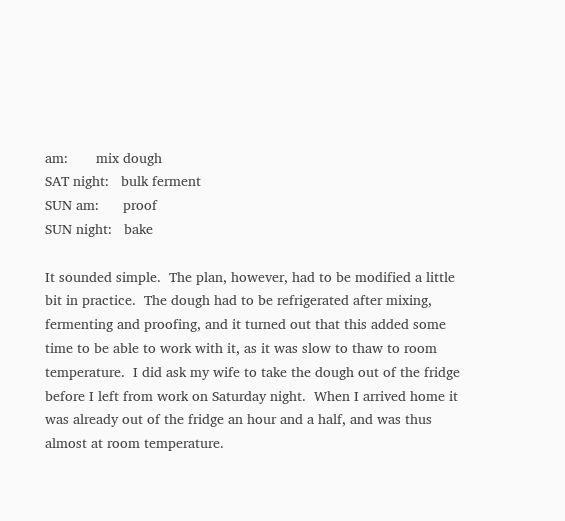am:       mix dough
SAT night:   bulk ferment
SUN am:      proof
SUN night:   bake

It sounded simple.  The plan, however, had to be modified a little bit in practice.  The dough had to be refrigerated after mixing, fermenting and proofing, and it turned out that this added some time to be able to work with it, as it was slow to thaw to room temperature.  I did ask my wife to take the dough out of the fridge before I left from work on Saturday night.  When I arrived home it was already out of the fridge an hour and a half, and was thus almost at room temperature.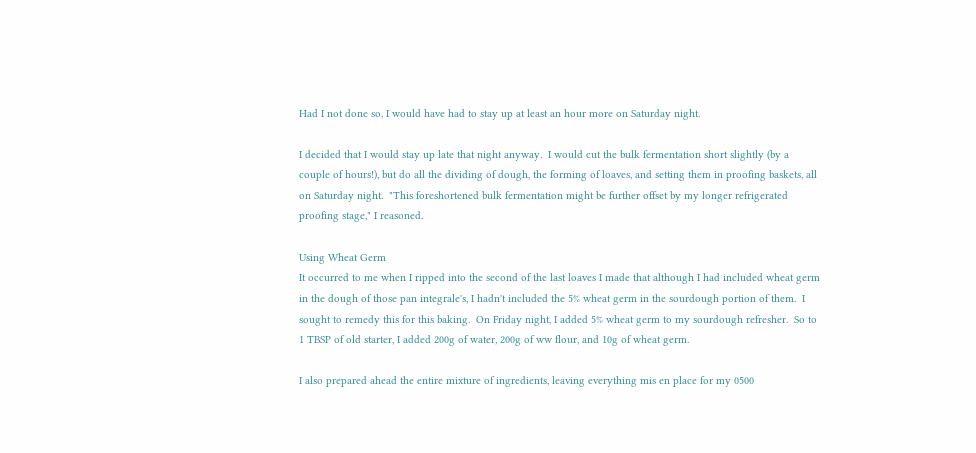Had I not done so, I would have had to stay up at least an hour more on Saturday night.

I decided that I would stay up late that night anyway.  I would cut the bulk fermentation short slightly (by a couple of hours!), but do all the dividing of dough, the forming of loaves, and setting them in proofing baskets, all on Saturday night.  "This foreshortened bulk fermentation might be further offset by my longer refrigerated proofing stage," I reasoned.

Using Wheat Germ
It occurred to me when I ripped into the second of the last loaves I made that although I had included wheat germ in the dough of those pan integrale's, I hadn't included the 5% wheat germ in the sourdough portion of them.  I sought to remedy this for this baking.  On Friday night, I added 5% wheat germ to my sourdough refresher.  So to 1 TBSP of old starter, I added 200g of water, 200g of ww flour, and 10g of wheat germ.

I also prepared ahead the entire mixture of ingredients, leaving everything mis en place for my 0500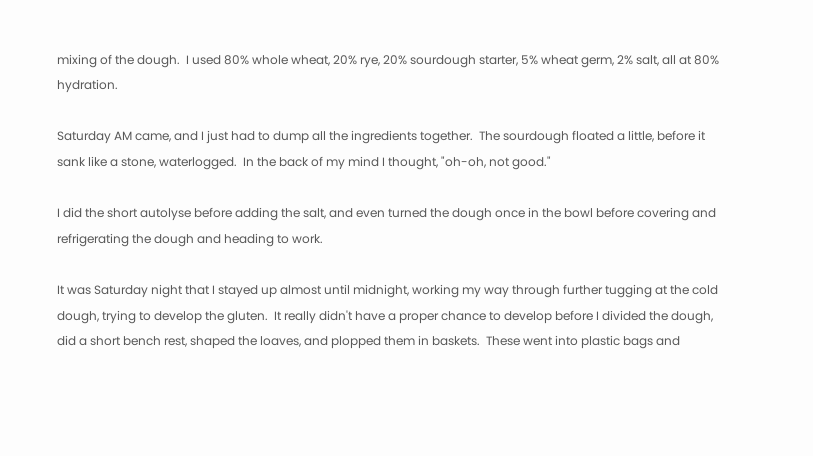mixing of the dough.  I used 80% whole wheat, 20% rye, 20% sourdough starter, 5% wheat germ, 2% salt, all at 80% hydration.

Saturday AM came, and I just had to dump all the ingredients together.  The sourdough floated a little, before it sank like a stone, waterlogged.  In the back of my mind I thought, "oh-oh, not good."

I did the short autolyse before adding the salt, and even turned the dough once in the bowl before covering and refrigerating the dough and heading to work.

It was Saturday night that I stayed up almost until midnight, working my way through further tugging at the cold dough, trying to develop the gluten.  It really didn't have a proper chance to develop before I divided the dough, did a short bench rest, shaped the loaves, and plopped them in baskets.  These went into plastic bags and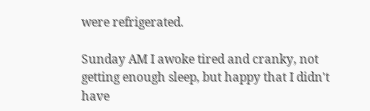were refrigerated.

Sunday AM I awoke tired and cranky, not getting enough sleep, but happy that I didn't have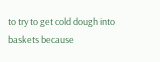to try to get cold dough into baskets because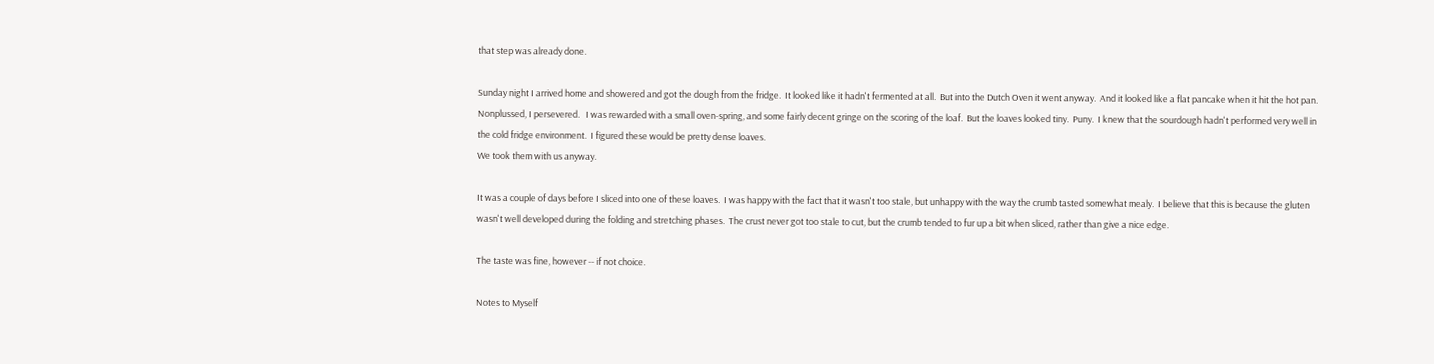that step was already done.

Sunday night I arrived home and showered and got the dough from the fridge.  It looked like it hadn't fermented at all.  But into the Dutch Oven it went anyway.  And it looked like a flat pancake when it hit the hot pan.  Nonplussed, I persevered.   I was rewarded with a small oven-spring, and some fairly decent gringe on the scoring of the loaf.  But the loaves looked tiny.  Puny.  I knew that the sourdough hadn't performed very well in the cold fridge environment.  I figured these would be pretty dense loaves.
We took them with us anyway.

It was a couple of days before I sliced into one of these loaves.  I was happy with the fact that it wasn't too stale, but unhappy with the way the crumb tasted somewhat mealy.  I believe that this is because the gluten wasn't well developed during the folding and stretching phases.  The crust never got too stale to cut, but the crumb tended to fur up a bit when sliced, rather than give a nice edge.

The taste was fine, however -- if not choice.

Notes to Myself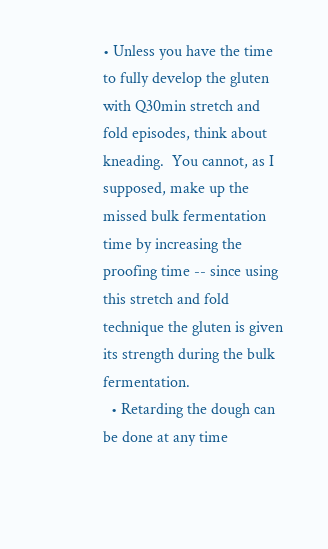• Unless you have the time to fully develop the gluten with Q30min stretch and fold episodes, think about kneading.  You cannot, as I supposed, make up the missed bulk fermentation time by increasing the proofing time -- since using this stretch and fold technique the gluten is given its strength during the bulk fermentation.
  • Retarding the dough can be done at any time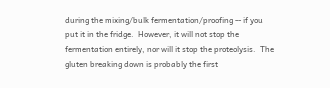during the mixing/bulk fermentation/proofing -- if you put it in the fridge.  However, it will not stop the fermentation entirely, nor will it stop the proteolysis.  The gluten breaking down is probably the first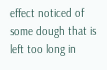effect noticed of some dough that is left too long in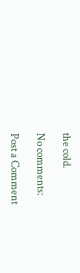the cold.

No comments:

Post a Comment